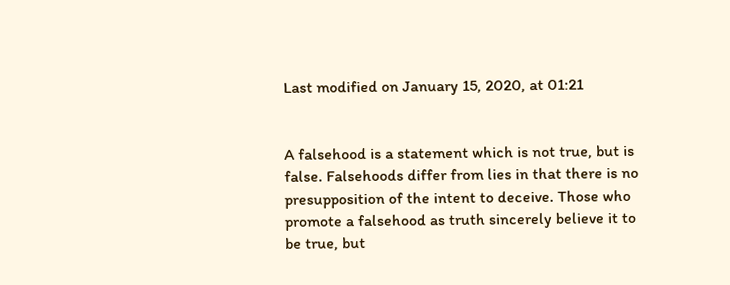Last modified on January 15, 2020, at 01:21


A falsehood is a statement which is not true, but is false. Falsehoods differ from lies in that there is no presupposition of the intent to deceive. Those who promote a falsehood as truth sincerely believe it to be true, but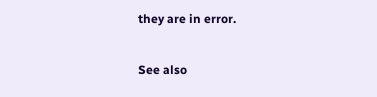they are in error.

See also